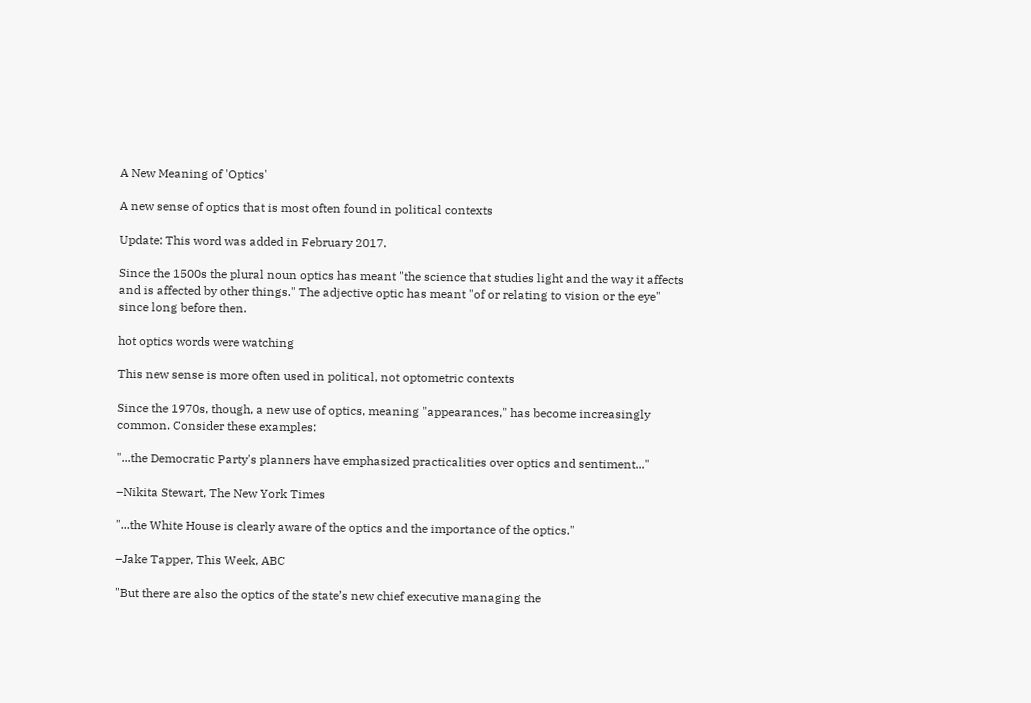A New Meaning of 'Optics'

A new sense of optics that is most often found in political contexts

Update: This word was added in February 2017.

Since the 1500s the plural noun optics has meant "the science that studies light and the way it affects and is affected by other things." The adjective optic has meant "of or relating to vision or the eye" since long before then.

hot optics words were watching

This new sense is more often used in political, not optometric contexts

Since the 1970s, though, a new use of optics, meaning "appearances," has become increasingly common. Consider these examples:

"...the Democratic Party's planners have emphasized practicalities over optics and sentiment..."

–Nikita Stewart, The New York Times

"...the White House is clearly aware of the optics and the importance of the optics."

–Jake Tapper, This Week, ABC

"But there are also the optics of the state’s new chief executive managing the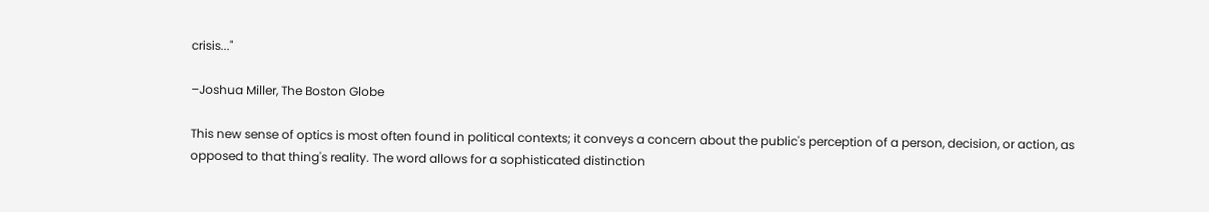crisis..."

–Joshua Miller, The Boston Globe

This new sense of optics is most often found in political contexts; it conveys a concern about the public's perception of a person, decision, or action, as opposed to that thing's reality. The word allows for a sophisticated distinction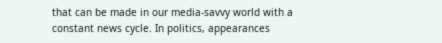that can be made in our media-savvy world with a constant news cycle. In politics, appearances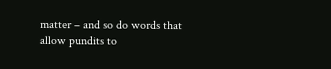matter – and so do words that allow pundits to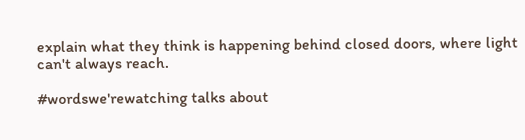explain what they think is happening behind closed doors, where light can't always reach.

#wordswe'rewatching talks about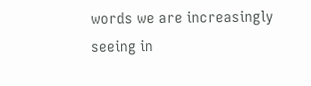words we are increasingly seeing in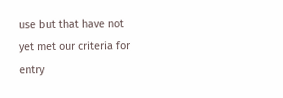use but that have not yet met our criteria for entry